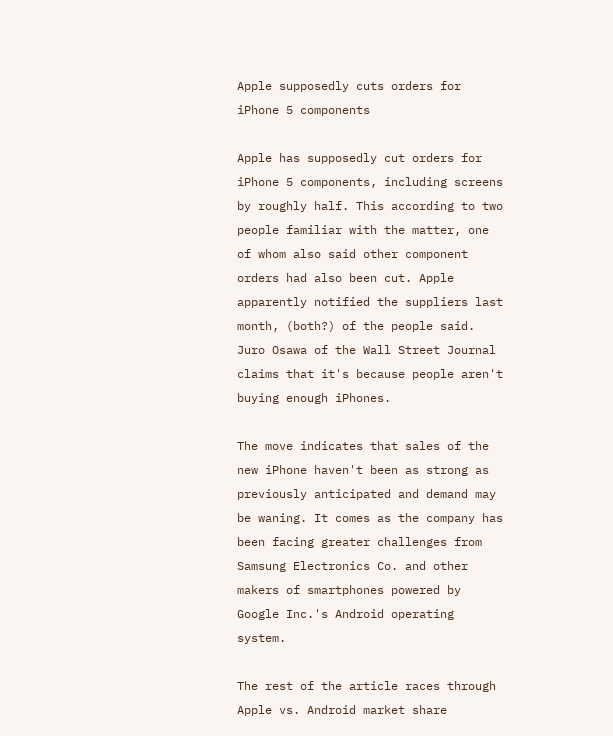Apple supposedly cuts orders for iPhone 5 components

Apple has supposedly cut orders for iPhone 5 components, including screens by roughly half. This according to two people familiar with the matter, one of whom also said other component orders had also been cut. Apple apparently notified the suppliers last month, (both?) of the people said. Juro Osawa of the Wall Street Journal claims that it's because people aren't buying enough iPhones.

The move indicates that sales of the new iPhone haven't been as strong as previously anticipated and demand may be waning. It comes as the company has been facing greater challenges from Samsung Electronics Co. and other makers of smartphones powered by Google Inc.'s Android operating system.

The rest of the article races through Apple vs. Android market share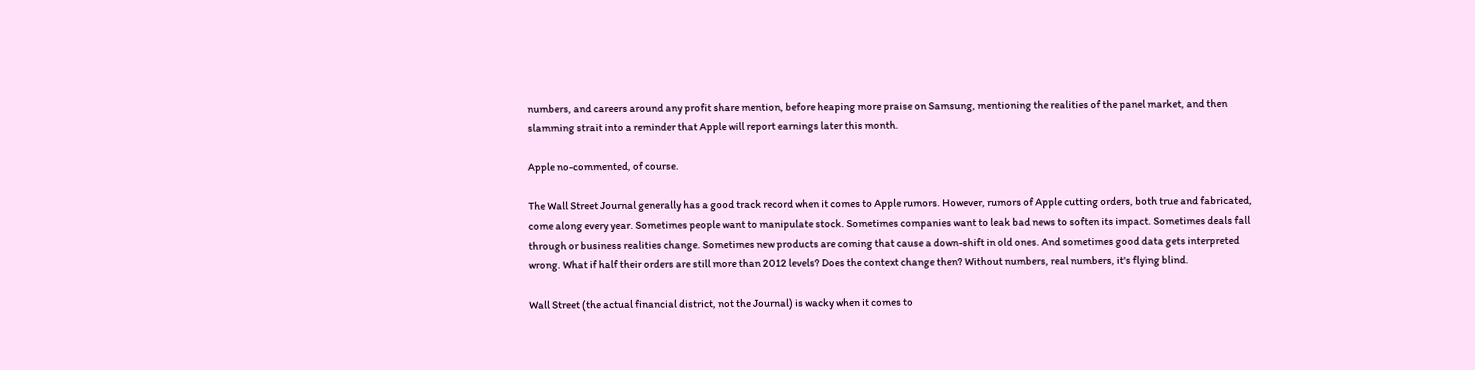numbers, and careers around any profit share mention, before heaping more praise on Samsung, mentioning the realities of the panel market, and then slamming strait into a reminder that Apple will report earnings later this month.

Apple no-commented, of course.

The Wall Street Journal generally has a good track record when it comes to Apple rumors. However, rumors of Apple cutting orders, both true and fabricated, come along every year. Sometimes people want to manipulate stock. Sometimes companies want to leak bad news to soften its impact. Sometimes deals fall through or business realities change. Sometimes new products are coming that cause a down-shift in old ones. And sometimes good data gets interpreted wrong. What if half their orders are still more than 2012 levels? Does the context change then? Without numbers, real numbers, it's flying blind.

Wall Street (the actual financial district, not the Journal) is wacky when it comes to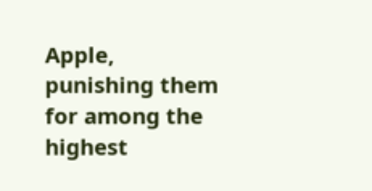Apple, punishing them for among the highest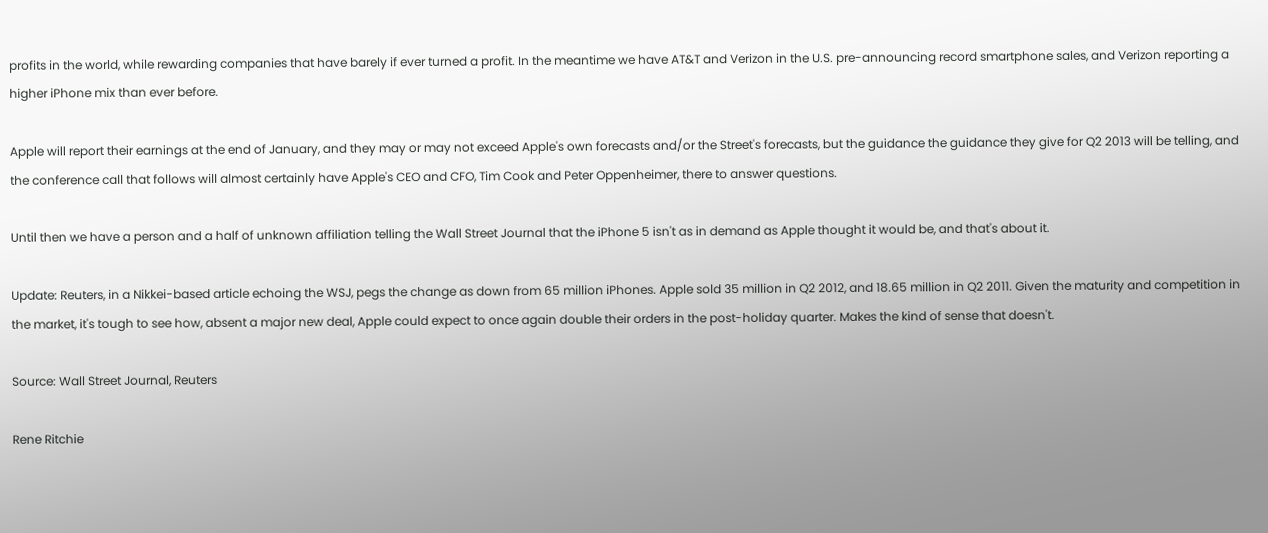profits in the world, while rewarding companies that have barely if ever turned a profit. In the meantime we have AT&T and Verizon in the U.S. pre-announcing record smartphone sales, and Verizon reporting a higher iPhone mix than ever before.

Apple will report their earnings at the end of January, and they may or may not exceed Apple's own forecasts and/or the Street's forecasts, but the guidance the guidance they give for Q2 2013 will be telling, and the conference call that follows will almost certainly have Apple's CEO and CFO, Tim Cook and Peter Oppenheimer, there to answer questions.

Until then we have a person and a half of unknown affiliation telling the Wall Street Journal that the iPhone 5 isn't as in demand as Apple thought it would be, and that's about it.

Update: Reuters, in a Nikkei-based article echoing the WSJ, pegs the change as down from 65 million iPhones. Apple sold 35 million in Q2 2012, and 18.65 million in Q2 2011. Given the maturity and competition in the market, it's tough to see how, absent a major new deal, Apple could expect to once again double their orders in the post-holiday quarter. Makes the kind of sense that doesn't.

Source: Wall Street Journal, Reuters

Rene Ritchie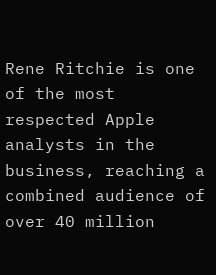Rene Ritchie is one of the most respected Apple analysts in the business, reaching a combined audience of over 40 million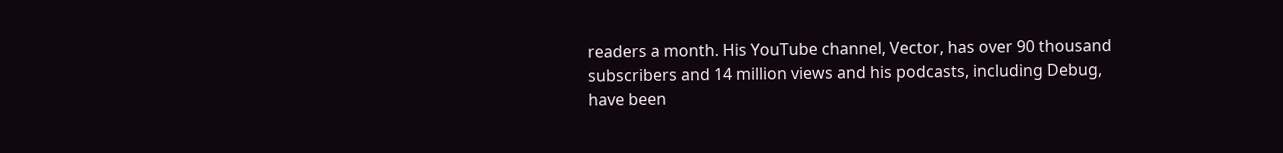readers a month. His YouTube channel, Vector, has over 90 thousand subscribers and 14 million views and his podcasts, including Debug, have been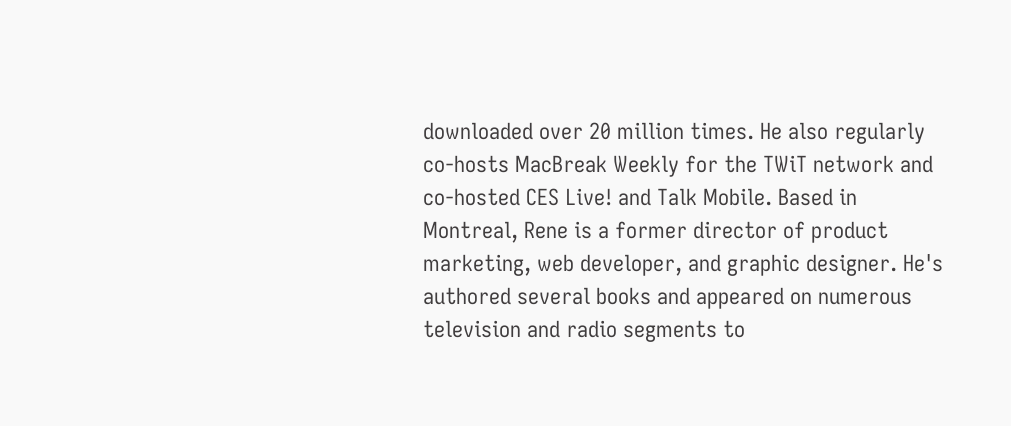downloaded over 20 million times. He also regularly co-hosts MacBreak Weekly for the TWiT network and co-hosted CES Live! and Talk Mobile. Based in Montreal, Rene is a former director of product marketing, web developer, and graphic designer. He's authored several books and appeared on numerous television and radio segments to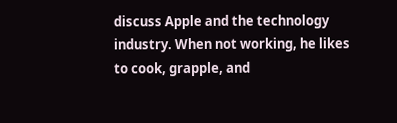discuss Apple and the technology industry. When not working, he likes to cook, grapple, and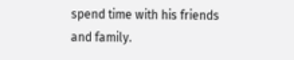spend time with his friends and family.